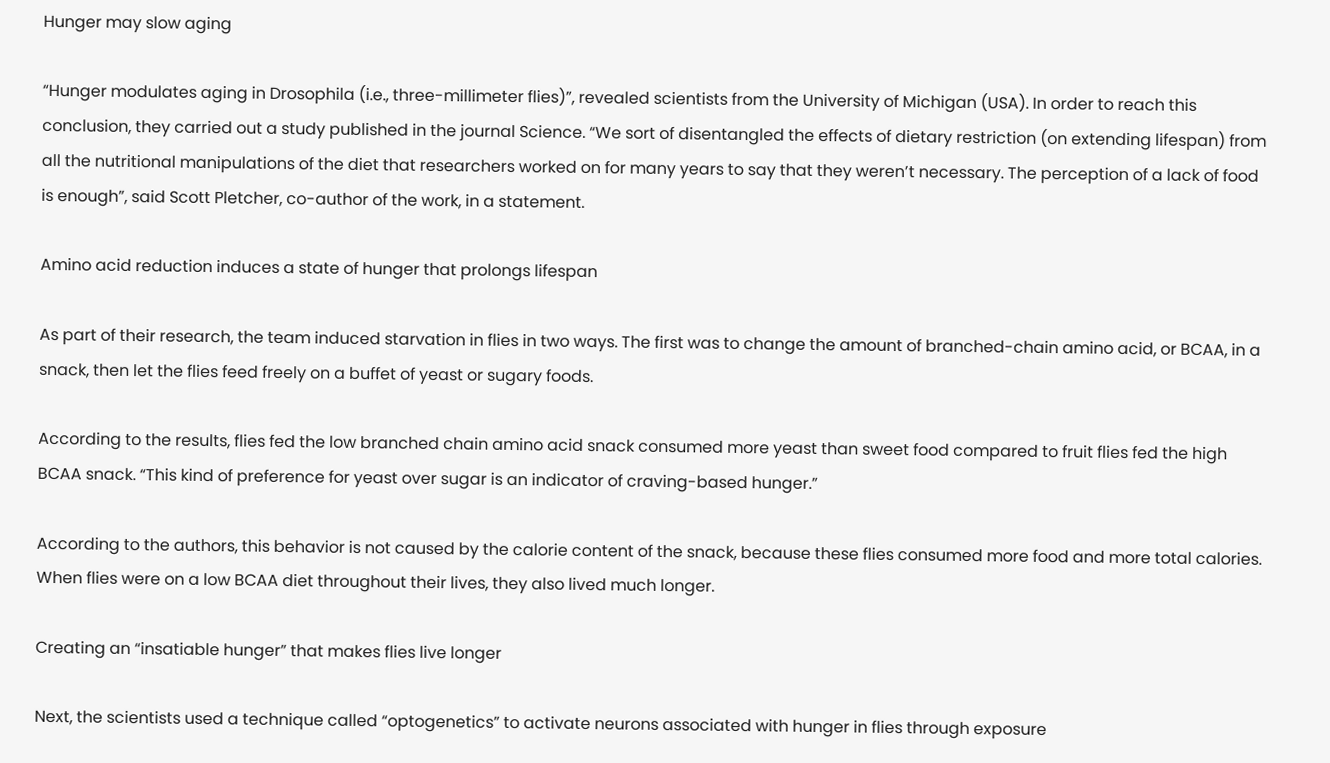Hunger may slow aging

“Hunger modulates aging in Drosophila (i.e., three-millimeter flies)”, revealed scientists from the University of Michigan (USA). In order to reach this conclusion, they carried out a study published in the journal Science. “We sort of disentangled the effects of dietary restriction (on extending lifespan) from all the nutritional manipulations of the diet that researchers worked on for many years to say that they weren’t necessary. The perception of a lack of food is enough”, said Scott Pletcher, co-author of the work, in a statement.

Amino acid reduction induces a state of hunger that prolongs lifespan

As part of their research, the team induced starvation in flies in two ways. The first was to change the amount of branched-chain amino acid, or BCAA, in a snack, then let the flies feed freely on a buffet of yeast or sugary foods.

According to the results, flies fed the low branched chain amino acid snack consumed more yeast than sweet food compared to fruit flies fed the high BCAA snack. “This kind of preference for yeast over sugar is an indicator of craving-based hunger.”

According to the authors, this behavior is not caused by the calorie content of the snack, because these flies consumed more food and more total calories. When flies were on a low BCAA diet throughout their lives, they also lived much longer.

Creating an “insatiable hunger” that makes flies live longer

Next, the scientists used a technique called “optogenetics” to activate neurons associated with hunger in flies through exposure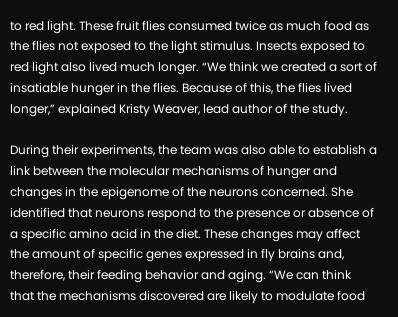to red light. These fruit flies consumed twice as much food as the flies not exposed to the light stimulus. Insects exposed to red light also lived much longer. “We think we created a sort of insatiable hunger in the flies. Because of this, the flies lived longer,” explained Kristy Weaver, lead author of the study.

During their experiments, the team was also able to establish a link between the molecular mechanisms of hunger and changes in the epigenome of the neurons concerned. She identified that neurons respond to the presence or absence of a specific amino acid in the diet. These changes may affect the amount of specific genes expressed in fly brains and, therefore, their feeding behavior and aging. “We can think that the mechanisms discovered are likely to modulate food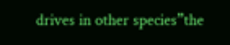drives in other species”the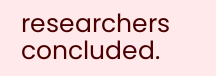researchers concluded.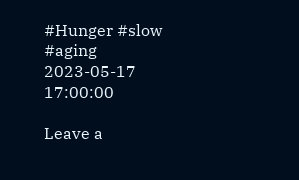#Hunger #slow #aging
2023-05-17 17:00:00

Leave a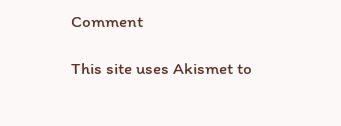Comment

This site uses Akismet to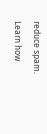reduce spam. Learn how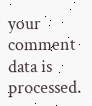your comment data is processed.